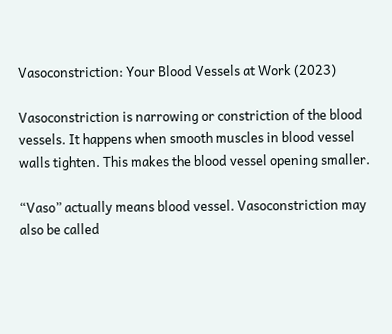Vasoconstriction: Your Blood Vessels at Work (2023)

Vasoconstriction is narrowing or constriction of the blood vessels. It happens when smooth muscles in blood vessel walls tighten. This makes the blood vessel opening smaller.

“Vaso” actually means blood vessel. Vasoconstriction may also be called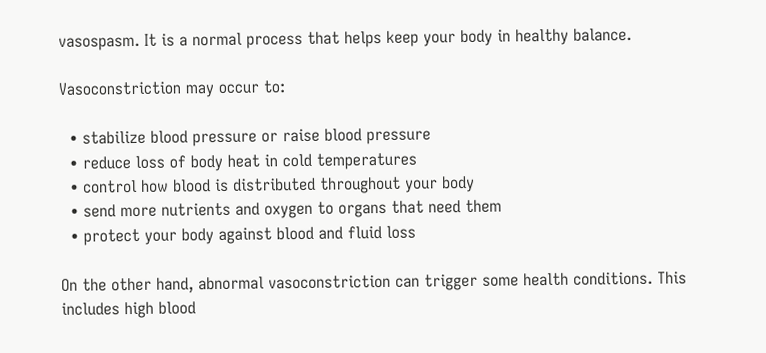vasospasm. It is a normal process that helps keep your body in healthy balance.

Vasoconstriction may occur to:

  • stabilize blood pressure or raise blood pressure
  • reduce loss of body heat in cold temperatures
  • control how blood is distributed throughout your body
  • send more nutrients and oxygen to organs that need them
  • protect your body against blood and fluid loss

On the other hand, abnormal vasoconstriction can trigger some health conditions. This includes high blood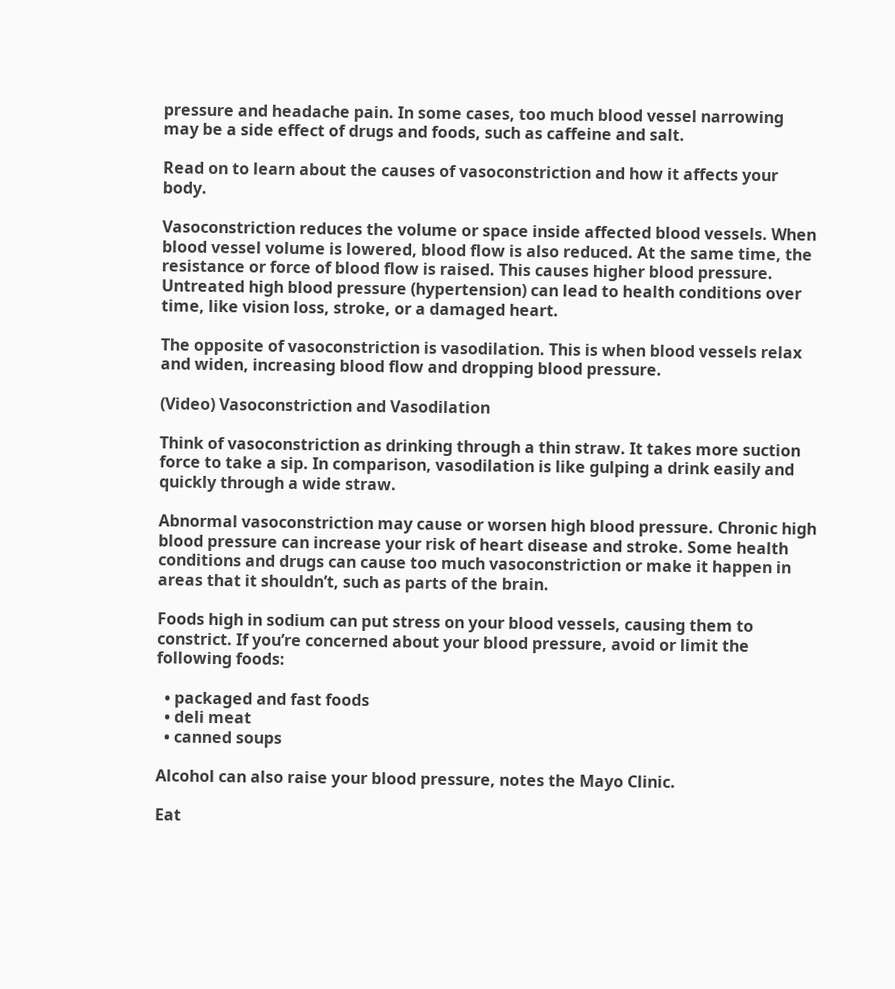pressure and headache pain. In some cases, too much blood vessel narrowing may be a side effect of drugs and foods, such as caffeine and salt.

Read on to learn about the causes of vasoconstriction and how it affects your body.

Vasoconstriction reduces the volume or space inside affected blood vessels. When blood vessel volume is lowered, blood flow is also reduced. At the same time, the resistance or force of blood flow is raised. This causes higher blood pressure. Untreated high blood pressure (hypertension) can lead to health conditions over time, like vision loss, stroke, or a damaged heart.

The opposite of vasoconstriction is vasodilation. This is when blood vessels relax and widen, increasing blood flow and dropping blood pressure.

(Video) Vasoconstriction and Vasodilation

Think of vasoconstriction as drinking through a thin straw. It takes more suction force to take a sip. In comparison, vasodilation is like gulping a drink easily and quickly through a wide straw.

Abnormal vasoconstriction may cause or worsen high blood pressure. Chronic high blood pressure can increase your risk of heart disease and stroke. Some health conditions and drugs can cause too much vasoconstriction or make it happen in areas that it shouldn’t, such as parts of the brain.

Foods high in sodium can put stress on your blood vessels, causing them to constrict. If you’re concerned about your blood pressure, avoid or limit the following foods:

  • packaged and fast foods
  • deli meat
  • canned soups

Alcohol can also raise your blood pressure, notes the Mayo Clinic.

Eat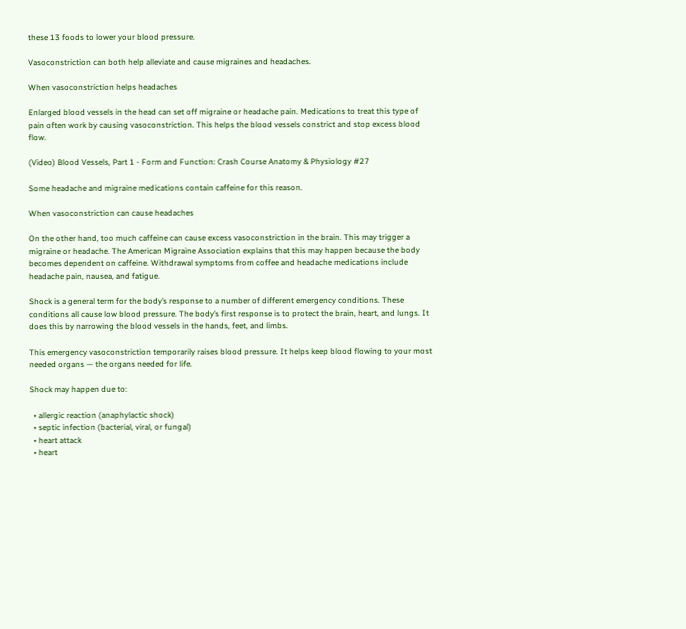these 13 foods to lower your blood pressure.

Vasoconstriction can both help alleviate and cause migraines and headaches.

When vasoconstriction helps headaches

Enlarged blood vessels in the head can set off migraine or headache pain. Medications to treat this type of pain often work by causing vasoconstriction. This helps the blood vessels constrict and stop excess blood flow.

(Video) Blood Vessels, Part 1 - Form and Function: Crash Course Anatomy & Physiology #27

Some headache and migraine medications contain caffeine for this reason.

When vasoconstriction can cause headaches

On the other hand, too much caffeine can cause excess vasoconstriction in the brain. This may trigger a migraine or headache. The American Migraine Association explains that this may happen because the body becomes dependent on caffeine. Withdrawal symptoms from coffee and headache medications include headache pain, nausea, and fatigue.

Shock is a general term for the body’s response to a number of different emergency conditions. These conditions all cause low blood pressure. The body’s first response is to protect the brain, heart, and lungs. It does this by narrowing the blood vessels in the hands, feet, and limbs.

This emergency vasoconstriction temporarily raises blood pressure. It helps keep blood flowing to your most needed organs — the organs needed for life.

Shock may happen due to:

  • allergic reaction (anaphylactic shock)
  • septic infection (bacterial, viral, or fungal)
  • heart attack
  • heart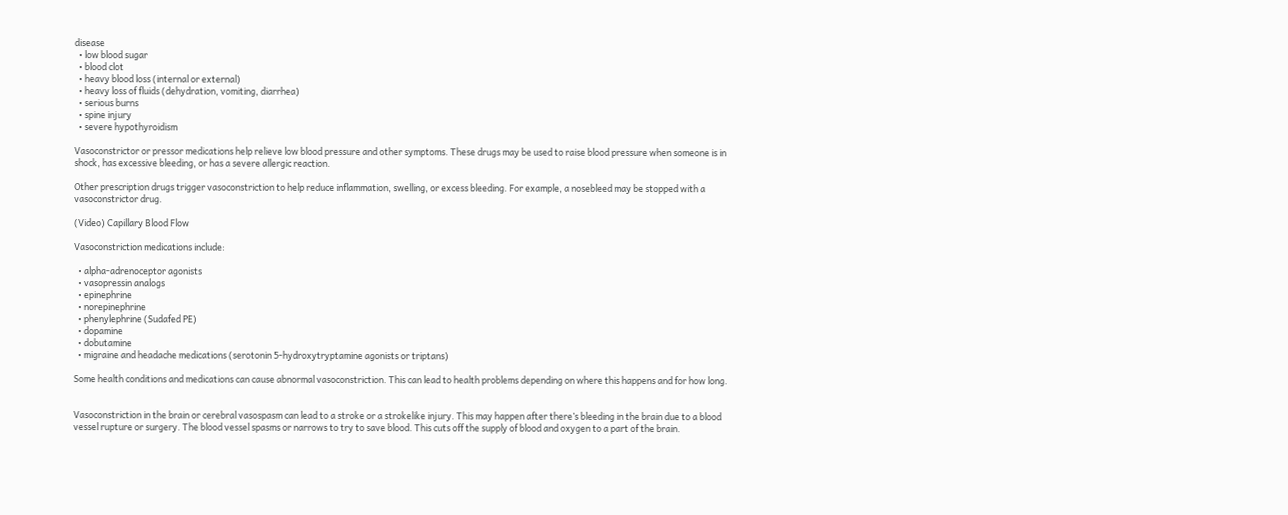disease
  • low blood sugar
  • blood clot
  • heavy blood loss (internal or external)
  • heavy loss of fluids (dehydration, vomiting, diarrhea)
  • serious burns
  • spine injury
  • severe hypothyroidism

Vasoconstrictor or pressor medications help relieve low blood pressure and other symptoms. These drugs may be used to raise blood pressure when someone is in shock, has excessive bleeding, or has a severe allergic reaction.

Other prescription drugs trigger vasoconstriction to help reduce inflammation, swelling, or excess bleeding. For example, a nosebleed may be stopped with a vasoconstrictor drug.

(Video) Capillary Blood Flow

Vasoconstriction medications include:

  • alpha-adrenoceptor agonists
  • vasopressin analogs
  • epinephrine
  • norepinephrine
  • phenylephrine (Sudafed PE)
  • dopamine
  • dobutamine
  • migraine and headache medications (serotonin 5‐hydroxytryptamine agonists or triptans)

Some health conditions and medications can cause abnormal vasoconstriction. This can lead to health problems depending on where this happens and for how long.


Vasoconstriction in the brain or cerebral vasospasm can lead to a stroke or a strokelike injury. This may happen after there’s bleeding in the brain due to a blood vessel rupture or surgery. The blood vessel spasms or narrows to try to save blood. This cuts off the supply of blood and oxygen to a part of the brain.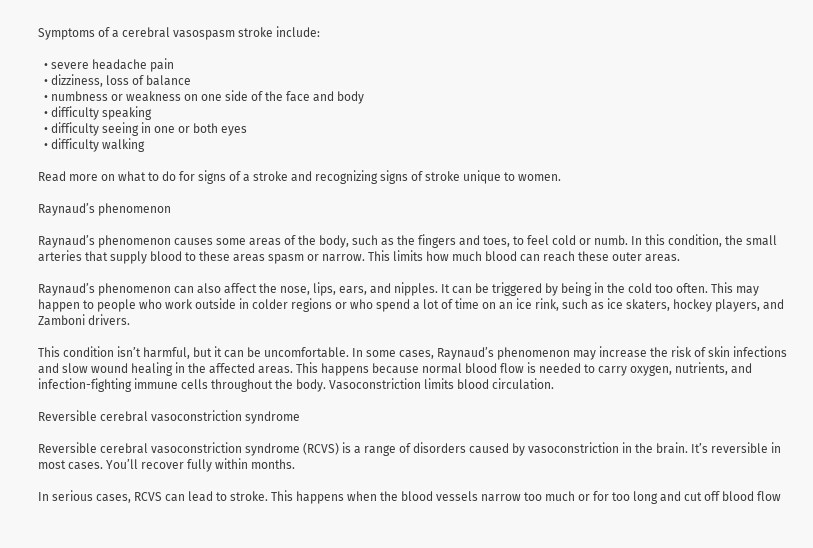Symptoms of a cerebral vasospasm stroke include:

  • severe headache pain
  • dizziness, loss of balance
  • numbness or weakness on one side of the face and body
  • difficulty speaking
  • difficulty seeing in one or both eyes
  • difficulty walking

Read more on what to do for signs of a stroke and recognizing signs of stroke unique to women.

Raynaud’s phenomenon

Raynaud’s phenomenon causes some areas of the body, such as the fingers and toes, to feel cold or numb. In this condition, the small arteries that supply blood to these areas spasm or narrow. This limits how much blood can reach these outer areas.

Raynaud’s phenomenon can also affect the nose, lips, ears, and nipples. It can be triggered by being in the cold too often. This may happen to people who work outside in colder regions or who spend a lot of time on an ice rink, such as ice skaters, hockey players, and Zamboni drivers.

This condition isn’t harmful, but it can be uncomfortable. In some cases, Raynaud’s phenomenon may increase the risk of skin infections and slow wound healing in the affected areas. This happens because normal blood flow is needed to carry oxygen, nutrients, and infection-fighting immune cells throughout the body. Vasoconstriction limits blood circulation.

Reversible cerebral vasoconstriction syndrome

Reversible cerebral vasoconstriction syndrome (RCVS) is a range of disorders caused by vasoconstriction in the brain. It’s reversible in most cases. You’ll recover fully within months.

In serious cases, RCVS can lead to stroke. This happens when the blood vessels narrow too much or for too long and cut off blood flow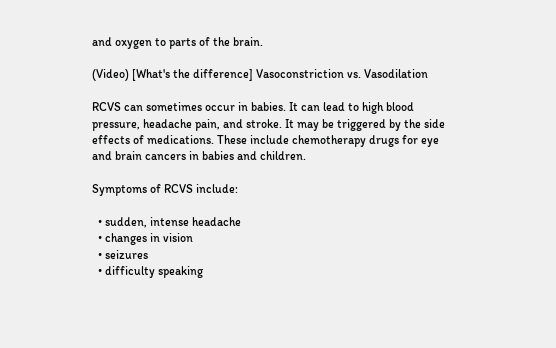and oxygen to parts of the brain.

(Video) [What's the difference] Vasoconstriction vs. Vasodilation

RCVS can sometimes occur in babies. It can lead to high blood pressure, headache pain, and stroke. It may be triggered by the side effects of medications. These include chemotherapy drugs for eye and brain cancers in babies and children.

Symptoms of RCVS include:

  • sudden, intense headache
  • changes in vision
  • seizures
  • difficulty speaking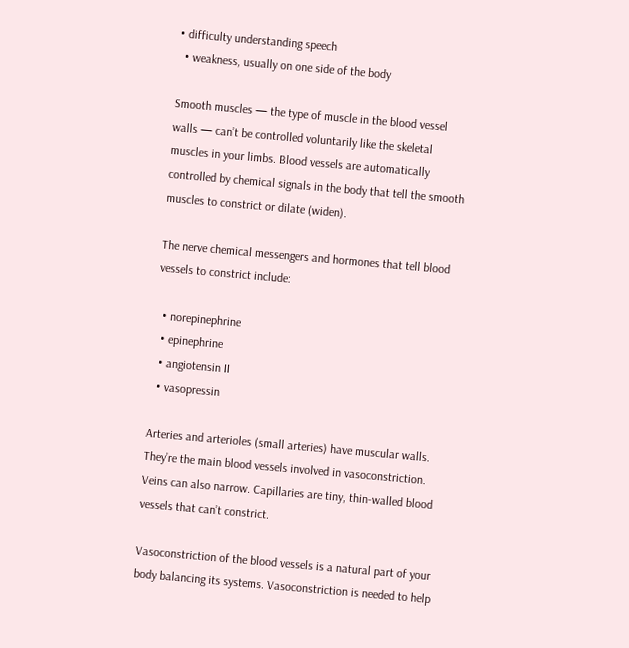• difficulty understanding speech
  • weakness, usually on one side of the body

Smooth muscles — the type of muscle in the blood vessel walls — can’t be controlled voluntarily like the skeletal muscles in your limbs. Blood vessels are automatically controlled by chemical signals in the body that tell the smooth muscles to constrict or dilate (widen).

The nerve chemical messengers and hormones that tell blood vessels to constrict include:

  • norepinephrine
  • epinephrine
  • angiotensin II
  • vasopressin

Arteries and arterioles (small arteries) have muscular walls. They’re the main blood vessels involved in vasoconstriction. Veins can also narrow. Capillaries are tiny, thin-walled blood vessels that can’t constrict.

Vasoconstriction of the blood vessels is a natural part of your body balancing its systems. Vasoconstriction is needed to help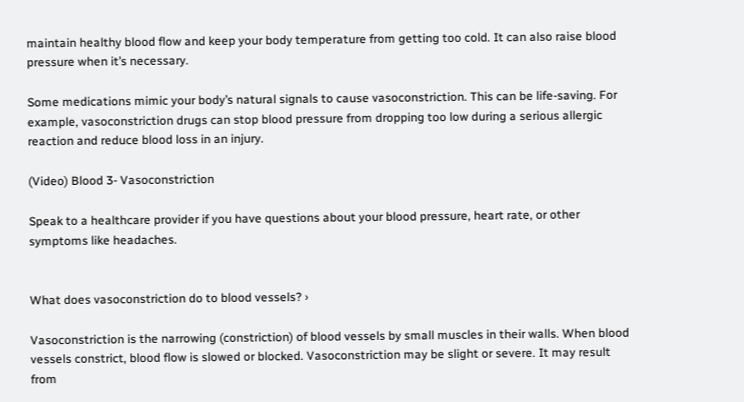maintain healthy blood flow and keep your body temperature from getting too cold. It can also raise blood pressure when it’s necessary.

Some medications mimic your body’s natural signals to cause vasoconstriction. This can be life-saving. For example, vasoconstriction drugs can stop blood pressure from dropping too low during a serious allergic reaction and reduce blood loss in an injury.

(Video) Blood 3- Vasoconstriction

Speak to a healthcare provider if you have questions about your blood pressure, heart rate, or other symptoms like headaches.


What does vasoconstriction do to blood vessels? ›

Vasoconstriction is the narrowing (constriction) of blood vessels by small muscles in their walls. When blood vessels constrict, blood flow is slowed or blocked. Vasoconstriction may be slight or severe. It may result from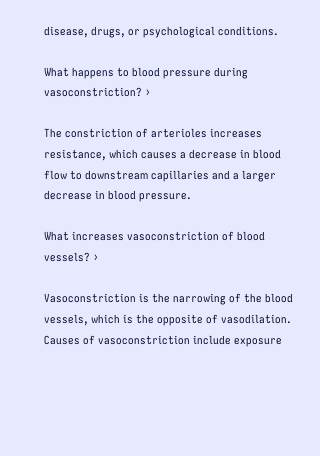disease, drugs, or psychological conditions.

What happens to blood pressure during vasoconstriction? ›

The constriction of arterioles increases resistance, which causes a decrease in blood flow to downstream capillaries and a larger decrease in blood pressure.

What increases vasoconstriction of blood vessels? ›

Vasoconstriction is the narrowing of the blood vessels, which is the opposite of vasodilation. Causes of vasoconstriction include exposure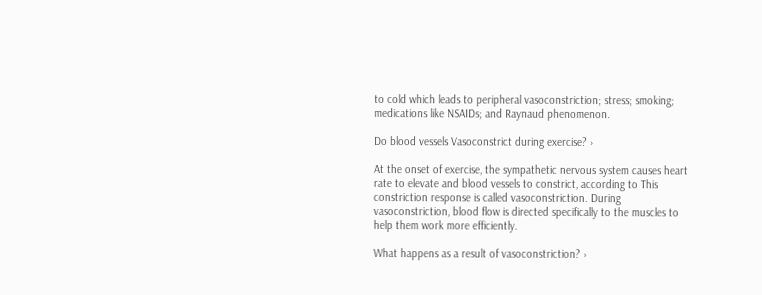to cold which leads to peripheral vasoconstriction; stress; smoking; medications like NSAIDs; and Raynaud phenomenon.

Do blood vessels Vasoconstrict during exercise? ›

At the onset of exercise, the sympathetic nervous system causes heart rate to elevate and blood vessels to constrict, according to This constriction response is called vasoconstriction. During vasoconstriction, blood flow is directed specifically to the muscles to help them work more efficiently.

What happens as a result of vasoconstriction? ›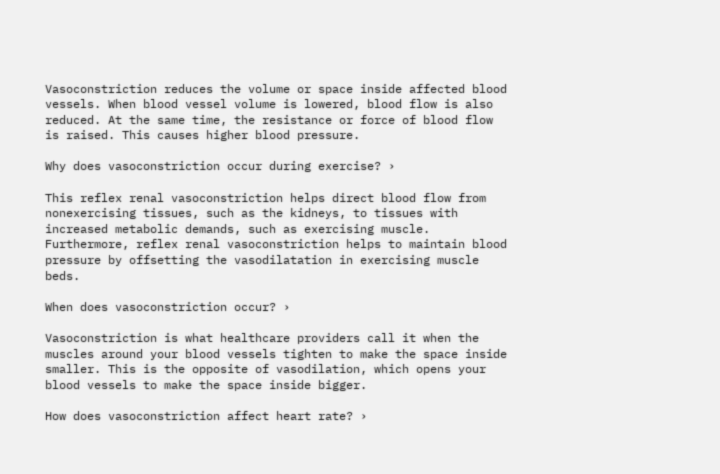Vasoconstriction reduces the volume or space inside affected blood vessels. When blood vessel volume is lowered, blood flow is also reduced. At the same time, the resistance or force of blood flow is raised. This causes higher blood pressure.

Why does vasoconstriction occur during exercise? ›

This reflex renal vasoconstriction helps direct blood flow from nonexercising tissues, such as the kidneys, to tissues with increased metabolic demands, such as exercising muscle. Furthermore, reflex renal vasoconstriction helps to maintain blood pressure by offsetting the vasodilatation in exercising muscle beds.

When does vasoconstriction occur? ›

Vasoconstriction is what healthcare providers call it when the muscles around your blood vessels tighten to make the space inside smaller. This is the opposite of vasodilation, which opens your blood vessels to make the space inside bigger.

How does vasoconstriction affect heart rate? ›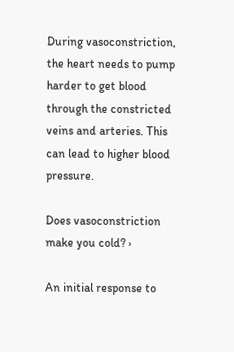During vasoconstriction, the heart needs to pump harder to get blood through the constricted veins and arteries. This can lead to higher blood pressure.

Does vasoconstriction make you cold? ›

An initial response to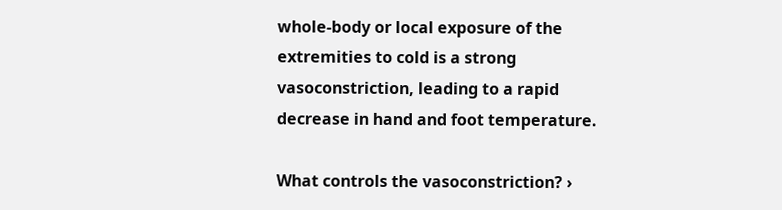whole-body or local exposure of the extremities to cold is a strong vasoconstriction, leading to a rapid decrease in hand and foot temperature.

What controls the vasoconstriction? ›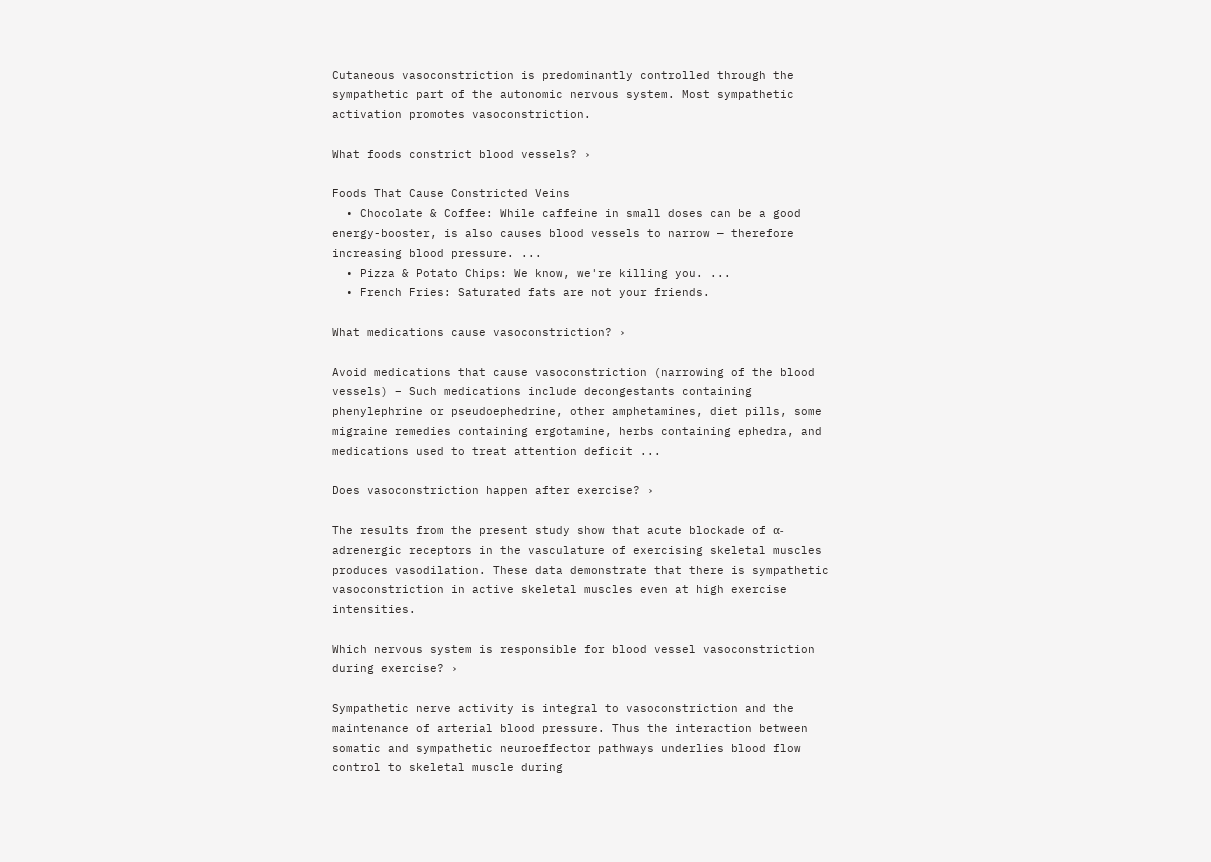Cutaneous vasoconstriction is predominantly controlled through the sympathetic part of the autonomic nervous system. Most sympathetic activation promotes vasoconstriction.

What foods constrict blood vessels? ›

Foods That Cause Constricted Veins
  • Chocolate & Coffee: While caffeine in small doses can be a good energy-booster, is also causes blood vessels to narrow — therefore increasing blood pressure. ...
  • Pizza & Potato Chips: We know, we're killing you. ...
  • French Fries: Saturated fats are not your friends.

What medications cause vasoconstriction? ›

Avoid medications that cause vasoconstriction (narrowing of the blood vessels) – Such medications include decongestants containing phenylephrine or pseudoephedrine, other amphetamines, diet pills, some migraine remedies containing ergotamine, herbs containing ephedra, and medications used to treat attention deficit ...

Does vasoconstriction happen after exercise? ›

The results from the present study show that acute blockade of α-adrenergic receptors in the vasculature of exercising skeletal muscles produces vasodilation. These data demonstrate that there is sympathetic vasoconstriction in active skeletal muscles even at high exercise intensities.

Which nervous system is responsible for blood vessel vasoconstriction during exercise? ›

Sympathetic nerve activity is integral to vasoconstriction and the maintenance of arterial blood pressure. Thus the interaction between somatic and sympathetic neuroeffector pathways underlies blood flow control to skeletal muscle during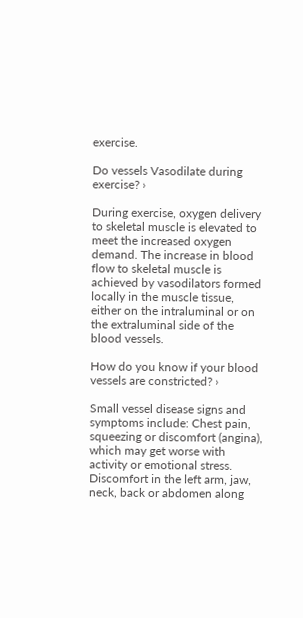exercise.

Do vessels Vasodilate during exercise? ›

During exercise, oxygen delivery to skeletal muscle is elevated to meet the increased oxygen demand. The increase in blood flow to skeletal muscle is achieved by vasodilators formed locally in the muscle tissue, either on the intraluminal or on the extraluminal side of the blood vessels.

How do you know if your blood vessels are constricted? ›

Small vessel disease signs and symptoms include: Chest pain, squeezing or discomfort (angina), which may get worse with activity or emotional stress. Discomfort in the left arm, jaw, neck, back or abdomen along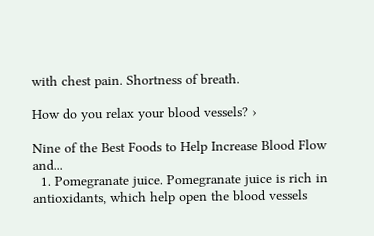with chest pain. Shortness of breath.

How do you relax your blood vessels? ›

Nine of the Best Foods to Help Increase Blood Flow and...
  1. Pomegranate juice. Pomegranate juice is rich in antioxidants, which help open the blood vessels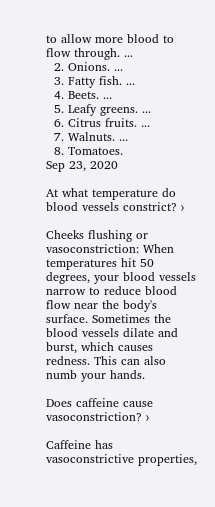to allow more blood to flow through. ...
  2. Onions. ...
  3. Fatty fish. ...
  4. Beets. ...
  5. Leafy greens. ...
  6. Citrus fruits. ...
  7. Walnuts. ...
  8. Tomatoes.
Sep 23, 2020

At what temperature do blood vessels constrict? ›

Cheeks flushing or vasoconstriction: When temperatures hit 50 degrees, your blood vessels narrow to reduce blood flow near the body's surface. Sometimes the blood vessels dilate and burst, which causes redness. This can also numb your hands.

Does caffeine cause vasoconstriction? ›

Caffeine has vasoconstrictive properties,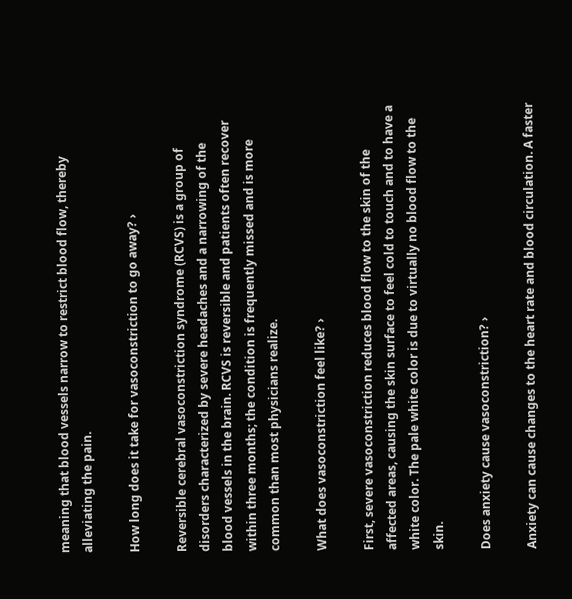meaning that blood vessels narrow to restrict blood flow, thereby alleviating the pain.

How long does it take for vasoconstriction to go away? ›

Reversible cerebral vasoconstriction syndrome (RCVS) is a group of disorders characterized by severe headaches and a narrowing of the blood vessels in the brain. RCVS is reversible and patients often recover within three months; the condition is frequently missed and is more common than most physicians realize.

What does vasoconstriction feel like? ›

First, severe vasoconstriction reduces blood flow to the skin of the affected areas, causing the skin surface to feel cold to touch and to have a white color. The pale white color is due to virtually no blood flow to the skin.

Does anxiety cause vasoconstriction? ›

Anxiety can cause changes to the heart rate and blood circulation. A faster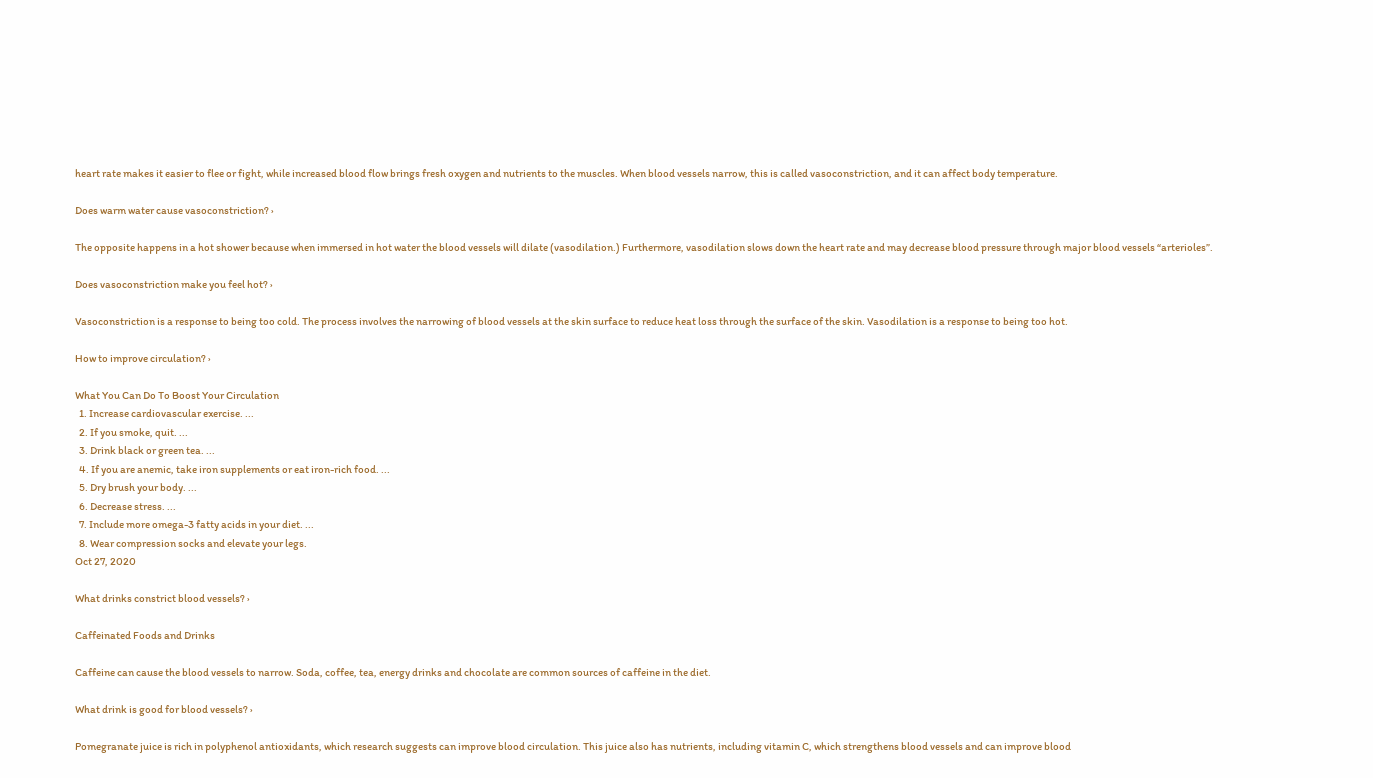heart rate makes it easier to flee or fight, while increased blood flow brings fresh oxygen and nutrients to the muscles. When blood vessels narrow, this is called vasoconstriction, and it can affect body temperature.

Does warm water cause vasoconstriction? ›

The opposite happens in a hot shower because when immersed in hot water the blood vessels will dilate (vasodilation.) Furthermore, vasodilation slows down the heart rate and may decrease blood pressure through major blood vessels “arterioles”.

Does vasoconstriction make you feel hot? ›

Vasoconstriction is a response to being too cold. The process involves the narrowing of blood vessels at the skin surface to reduce heat loss through the surface of the skin. Vasodilation is a response to being too hot.

How to improve circulation? ›

What You Can Do To Boost Your Circulation
  1. Increase cardiovascular exercise. ...
  2. If you smoke, quit. ...
  3. Drink black or green tea. ...
  4. If you are anemic, take iron supplements or eat iron-rich food. ...
  5. Dry brush your body. ...
  6. Decrease stress. ...
  7. Include more omega-3 fatty acids in your diet. ...
  8. Wear compression socks and elevate your legs.
Oct 27, 2020

What drinks constrict blood vessels? ›

Caffeinated Foods and Drinks

Caffeine can cause the blood vessels to narrow. Soda, coffee, tea, energy drinks and chocolate are common sources of caffeine in the diet.

What drink is good for blood vessels? ›

Pomegranate juice is rich in polyphenol antioxidants, which research suggests can improve blood circulation. This juice also has nutrients, including vitamin C, which strengthens blood vessels and can improve blood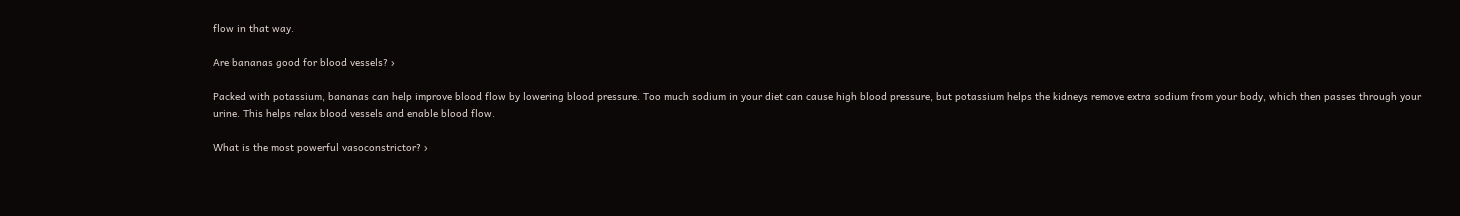flow in that way.

Are bananas good for blood vessels? ›

Packed with potassium, bananas can help improve blood flow by lowering blood pressure. Too much sodium in your diet can cause high blood pressure, but potassium helps the kidneys remove extra sodium from your body, which then passes through your urine. This helps relax blood vessels and enable blood flow.

What is the most powerful vasoconstrictor? ›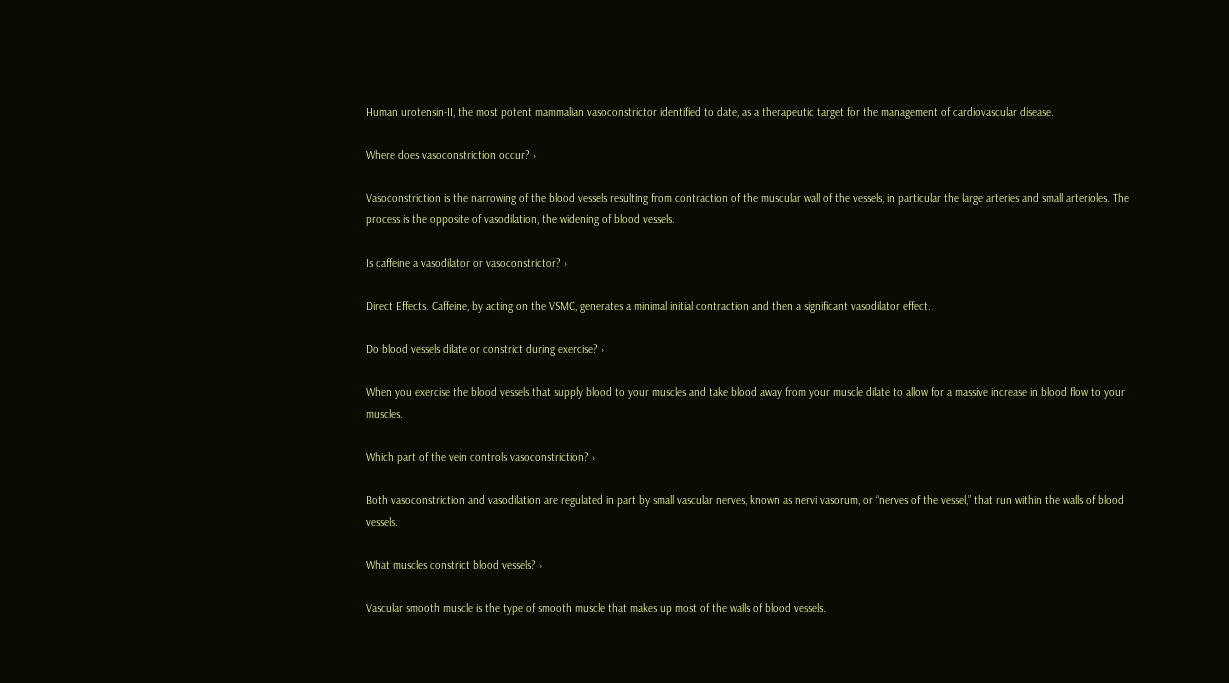Human urotensin-II, the most potent mammalian vasoconstrictor identified to date, as a therapeutic target for the management of cardiovascular disease.

Where does vasoconstriction occur? ›

Vasoconstriction is the narrowing of the blood vessels resulting from contraction of the muscular wall of the vessels, in particular the large arteries and small arterioles. The process is the opposite of vasodilation, the widening of blood vessels.

Is caffeine a vasodilator or vasoconstrictor? ›

Direct Effects. Caffeine, by acting on the VSMC, generates a minimal initial contraction and then a significant vasodilator effect.

Do blood vessels dilate or constrict during exercise? ›

When you exercise the blood vessels that supply blood to your muscles and take blood away from your muscle dilate to allow for a massive increase in blood flow to your muscles.

Which part of the vein controls vasoconstriction? ›

Both vasoconstriction and vasodilation are regulated in part by small vascular nerves, known as nervi vasorum, or “nerves of the vessel,” that run within the walls of blood vessels.

What muscles constrict blood vessels? ›

Vascular smooth muscle is the type of smooth muscle that makes up most of the walls of blood vessels.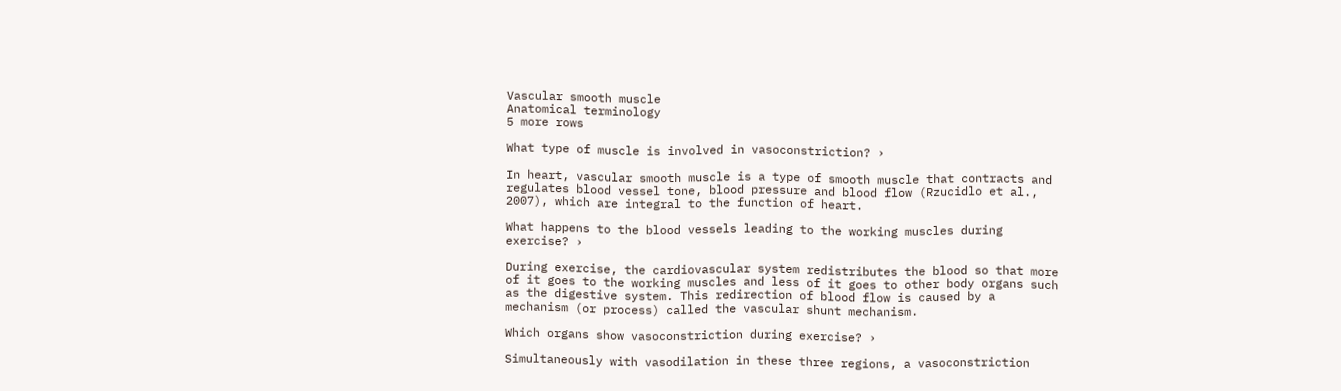Vascular smooth muscle
Anatomical terminology
5 more rows

What type of muscle is involved in vasoconstriction? ›

In heart, vascular smooth muscle is a type of smooth muscle that contracts and regulates blood vessel tone, blood pressure and blood flow (Rzucidlo et al., 2007), which are integral to the function of heart.

What happens to the blood vessels leading to the working muscles during exercise? ›

During exercise, the cardiovascular system redistributes the blood so that more of it goes to the working muscles and less of it goes to other body organs such as the digestive system. This redirection of blood flow is caused by a mechanism (or process) called the vascular shunt mechanism.

Which organs show vasoconstriction during exercise? ›

Simultaneously with vasodilation in these three regions, a vasoconstriction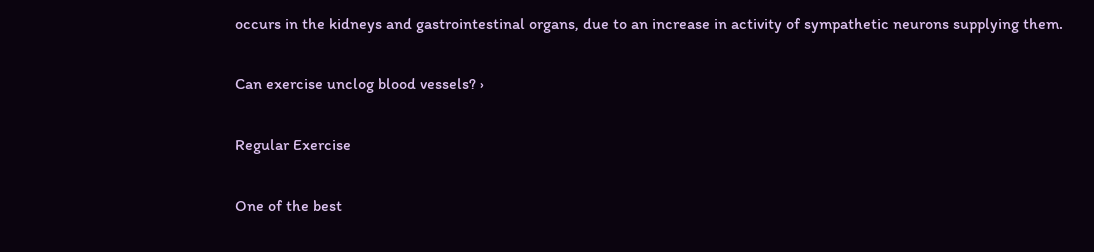occurs in the kidneys and gastrointestinal organs, due to an increase in activity of sympathetic neurons supplying them.

Can exercise unclog blood vessels? ›

Regular Exercise

One of the best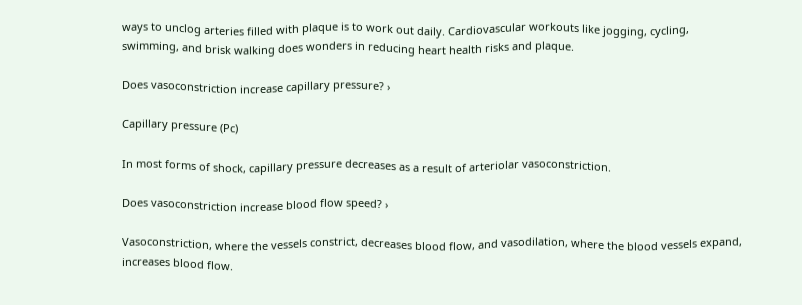ways to unclog arteries filled with plaque is to work out daily. Cardiovascular workouts like jogging, cycling, swimming, and brisk walking does wonders in reducing heart health risks and plaque.

Does vasoconstriction increase capillary pressure? ›

Capillary pressure (Pc)

In most forms of shock, capillary pressure decreases as a result of arteriolar vasoconstriction.

Does vasoconstriction increase blood flow speed? ›

Vasoconstriction, where the vessels constrict, decreases blood flow, and vasodilation, where the blood vessels expand, increases blood flow.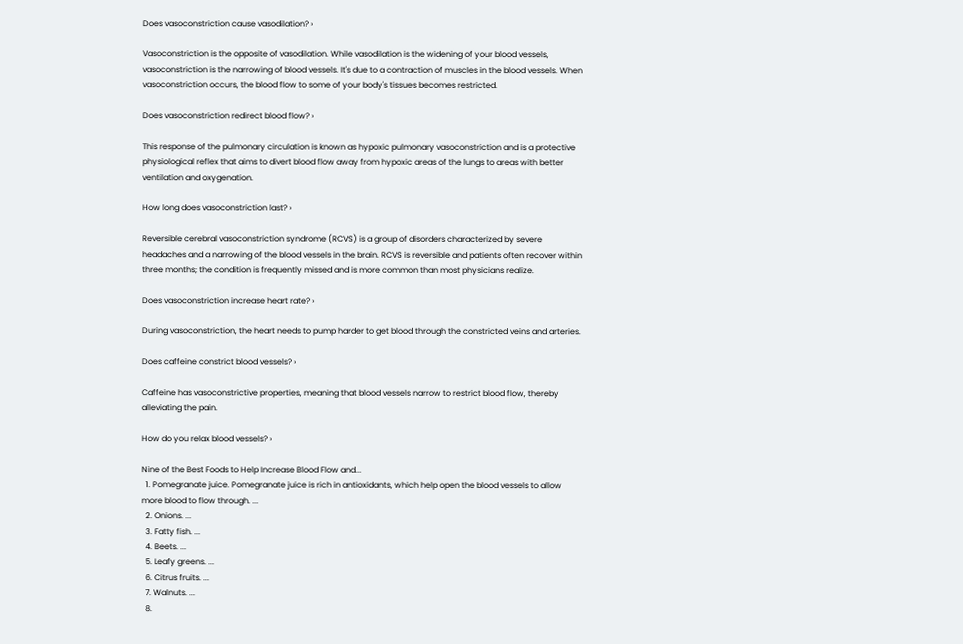Does vasoconstriction cause vasodilation? ›

Vasoconstriction is the opposite of vasodilation. While vasodilation is the widening of your blood vessels, vasoconstriction is the narrowing of blood vessels. It's due to a contraction of muscles in the blood vessels. When vasoconstriction occurs, the blood flow to some of your body's tissues becomes restricted.

Does vasoconstriction redirect blood flow? ›

This response of the pulmonary circulation is known as hypoxic pulmonary vasoconstriction and is a protective physiological reflex that aims to divert blood flow away from hypoxic areas of the lungs to areas with better ventilation and oxygenation.

How long does vasoconstriction last? ›

Reversible cerebral vasoconstriction syndrome (RCVS) is a group of disorders characterized by severe headaches and a narrowing of the blood vessels in the brain. RCVS is reversible and patients often recover within three months; the condition is frequently missed and is more common than most physicians realize.

Does vasoconstriction increase heart rate? ›

During vasoconstriction, the heart needs to pump harder to get blood through the constricted veins and arteries.

Does caffeine constrict blood vessels? ›

Caffeine has vasoconstrictive properties, meaning that blood vessels narrow to restrict blood flow, thereby alleviating the pain.

How do you relax blood vessels? ›

Nine of the Best Foods to Help Increase Blood Flow and...
  1. Pomegranate juice. Pomegranate juice is rich in antioxidants, which help open the blood vessels to allow more blood to flow through. ...
  2. Onions. ...
  3. Fatty fish. ...
  4. Beets. ...
  5. Leafy greens. ...
  6. Citrus fruits. ...
  7. Walnuts. ...
  8.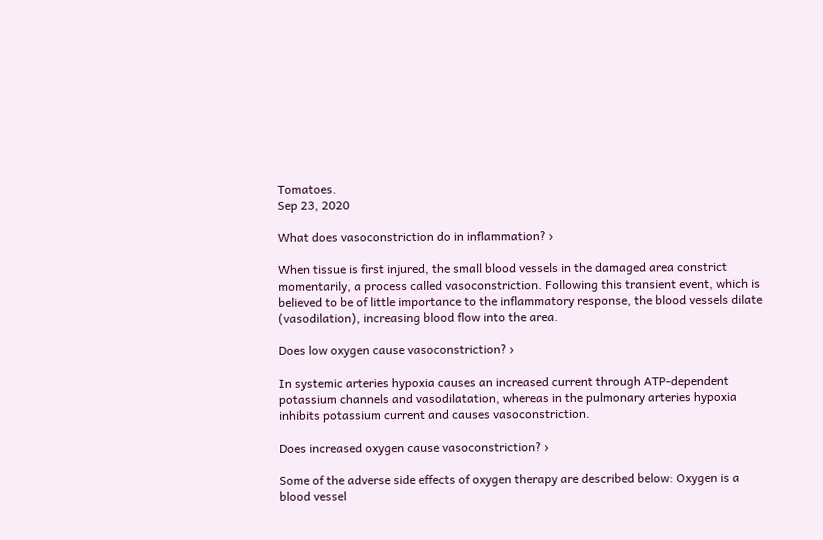Tomatoes.
Sep 23, 2020

What does vasoconstriction do in inflammation? ›

When tissue is first injured, the small blood vessels in the damaged area constrict momentarily, a process called vasoconstriction. Following this transient event, which is believed to be of little importance to the inflammatory response, the blood vessels dilate (vasodilation), increasing blood flow into the area.

Does low oxygen cause vasoconstriction? ›

In systemic arteries hypoxia causes an increased current through ATP-dependent potassium channels and vasodilatation, whereas in the pulmonary arteries hypoxia inhibits potassium current and causes vasoconstriction.

Does increased oxygen cause vasoconstriction? ›

Some of the adverse side effects of oxygen therapy are described below: Oxygen is a blood vessel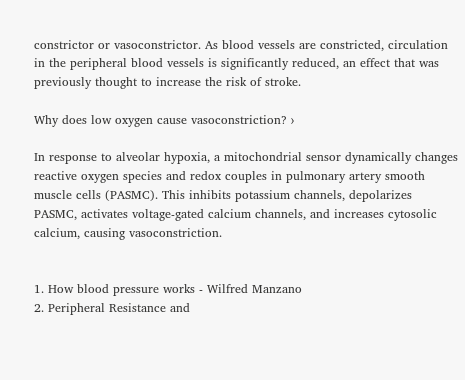constrictor or vasoconstrictor. As blood vessels are constricted, circulation in the peripheral blood vessels is significantly reduced, an effect that was previously thought to increase the risk of stroke.

Why does low oxygen cause vasoconstriction? ›

In response to alveolar hypoxia, a mitochondrial sensor dynamically changes reactive oxygen species and redox couples in pulmonary artery smooth muscle cells (PASMC). This inhibits potassium channels, depolarizes PASMC, activates voltage-gated calcium channels, and increases cytosolic calcium, causing vasoconstriction.


1. How blood pressure works - Wilfred Manzano
2. Peripheral Resistance and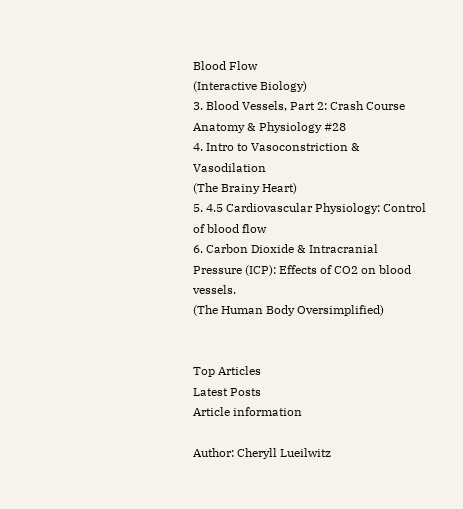Blood Flow
(Interactive Biology)
3. Blood Vessels, Part 2: Crash Course Anatomy & Physiology #28
4. Intro to Vasoconstriction & Vasodilation
(The Brainy Heart)
5. 4.5 Cardiovascular Physiology: Control of blood flow
6. Carbon Dioxide & Intracranial Pressure (ICP): Effects of CO2 on blood vessels.
(The Human Body Oversimplified)


Top Articles
Latest Posts
Article information

Author: Cheryll Lueilwitz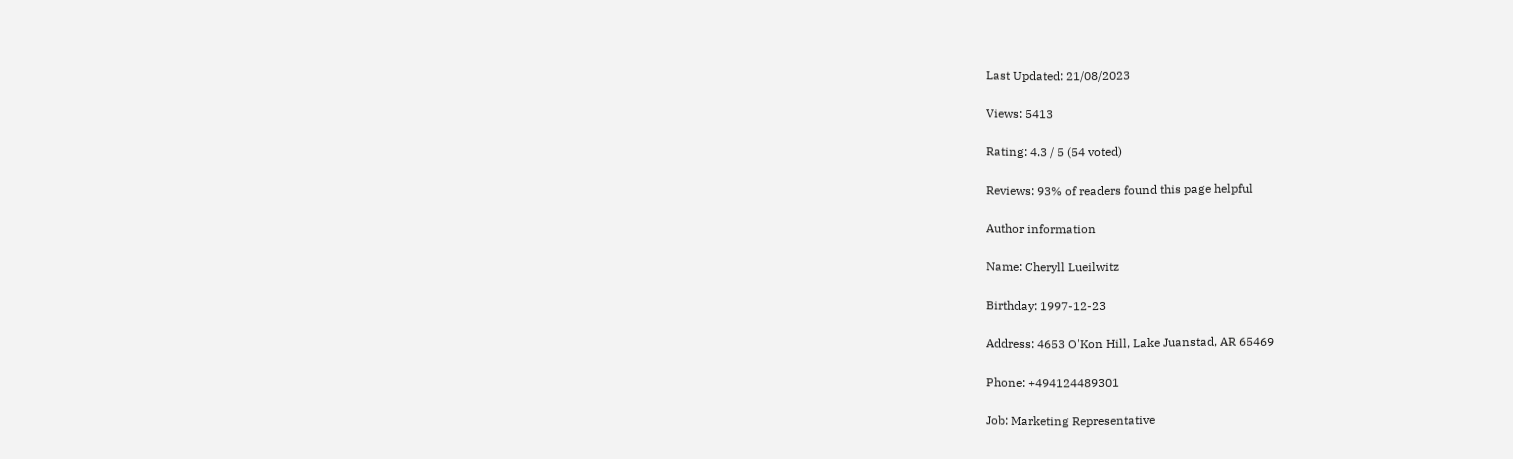Last Updated: 21/08/2023

Views: 5413

Rating: 4.3 / 5 (54 voted)

Reviews: 93% of readers found this page helpful

Author information

Name: Cheryll Lueilwitz

Birthday: 1997-12-23

Address: 4653 O'Kon Hill, Lake Juanstad, AR 65469

Phone: +494124489301

Job: Marketing Representative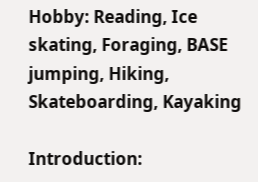Hobby: Reading, Ice skating, Foraging, BASE jumping, Hiking, Skateboarding, Kayaking

Introduction: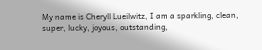My name is Cheryll Lueilwitz, I am a sparkling, clean, super, lucky, joyous, outstanding,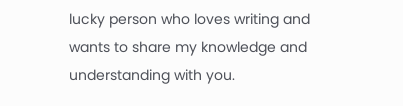lucky person who loves writing and wants to share my knowledge and understanding with you.